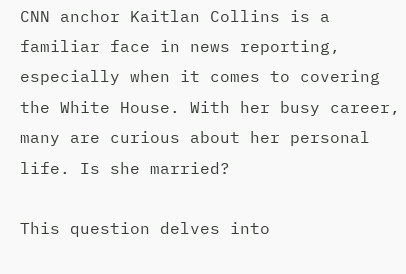CNN anchor Kaitlan Collins is a familiar face in news reporting, especially when it comes to covering the White House. With her busy career, many are curious about her personal life. Is she married?

This question delves into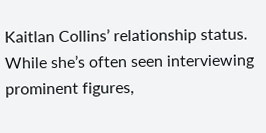Kaitlan Collins’ relationship status. While she’s often seen interviewing prominent figures,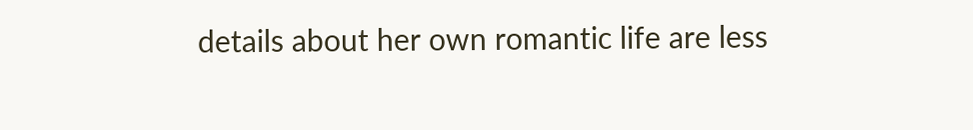details about her own romantic life are less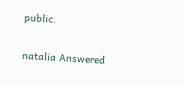public.

natalia Answered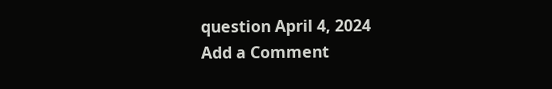question April 4, 2024
Add a Comment